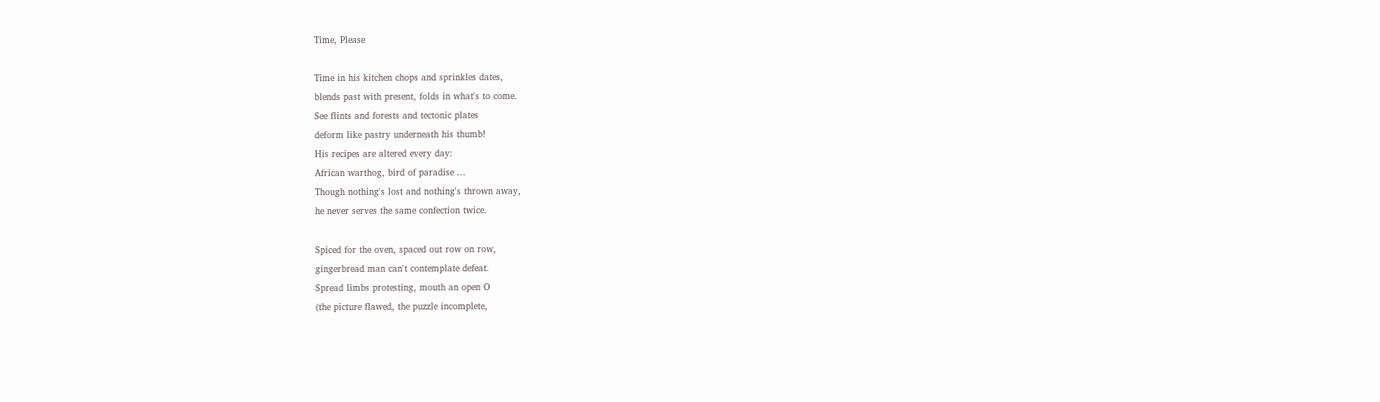Time, Please

Time in his kitchen chops and sprinkles dates,
blends past with present, folds in what's to come.
See flints and forests and tectonic plates
deform like pastry underneath his thumb!
His recipes are altered every day:
African warthog, bird of paradise ...
Though nothing's lost and nothing's thrown away,
he never serves the same confection twice.

Spiced for the oven, spaced out row on row,
gingerbread man can't contemplate defeat.
Spread limbs protesting, mouth an open O
(the picture flawed, the puzzle incomplete,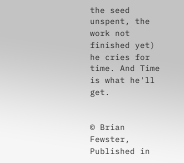the seed unspent, the work not finished yet)
he cries for time. And Time is what he'll get.


© Brian Fewster,
Published in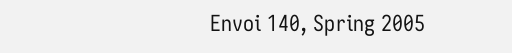Envoi 140, Spring 2005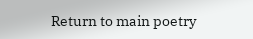Return to main poetry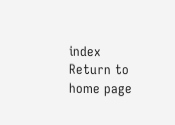index
Return to home page